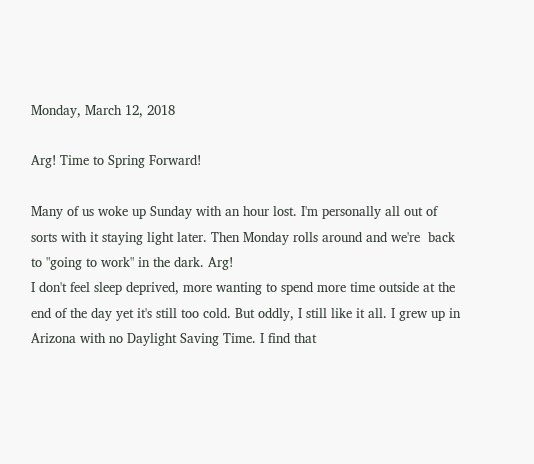Monday, March 12, 2018

Arg! Time to Spring Forward!

Many of us woke up Sunday with an hour lost. I'm personally all out of sorts with it staying light later. Then Monday rolls around and we're  back to "going to work" in the dark. Arg!
I don't feel sleep deprived, more wanting to spend more time outside at the end of the day yet it's still too cold. But oddly, I still like it all. I grew up in Arizona with no Daylight Saving Time. I find that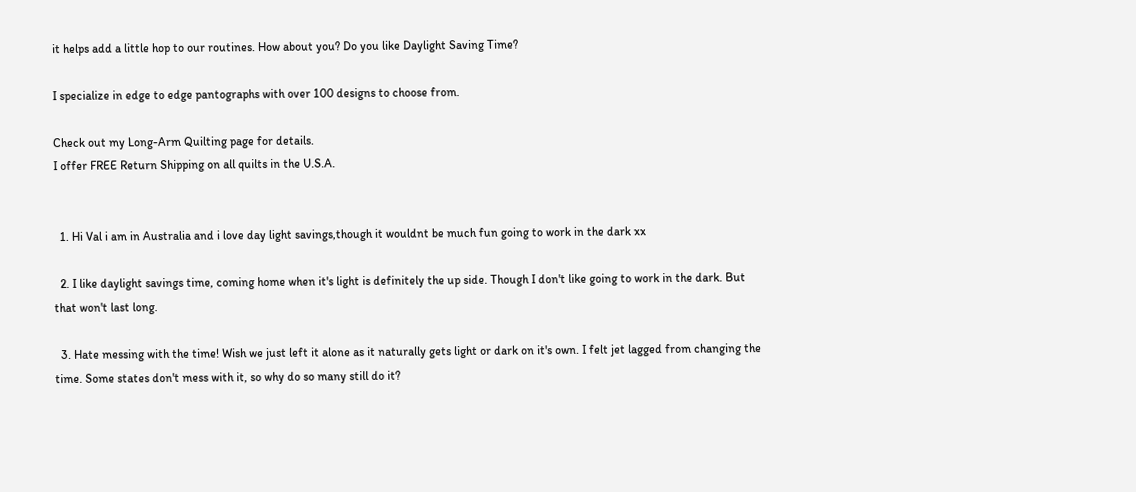it helps add a little hop to our routines. How about you? Do you like Daylight Saving Time?

I specialize in edge to edge pantographs with over 100 designs to choose from.

Check out my Long-Arm Quilting page for details.
I offer FREE Return Shipping on all quilts in the U.S.A.


  1. Hi Val i am in Australia and i love day light savings,though it wouldnt be much fun going to work in the dark xx

  2. I like daylight savings time, coming home when it's light is definitely the up side. Though I don't like going to work in the dark. But that won't last long.

  3. Hate messing with the time! Wish we just left it alone as it naturally gets light or dark on it's own. I felt jet lagged from changing the time. Some states don't mess with it, so why do so many still do it?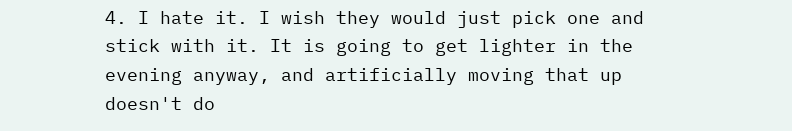4. I hate it. I wish they would just pick one and stick with it. It is going to get lighter in the evening anyway, and artificially moving that up doesn't do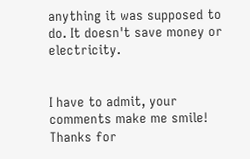anything it was supposed to do. It doesn't save money or electricity.


I have to admit, your comments make me smile! Thanks for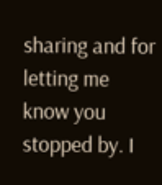sharing and for letting me know you stopped by. I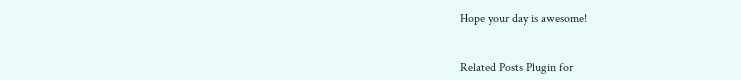Hope your day is awesome!


Related Posts Plugin for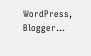WordPress, Blogger...